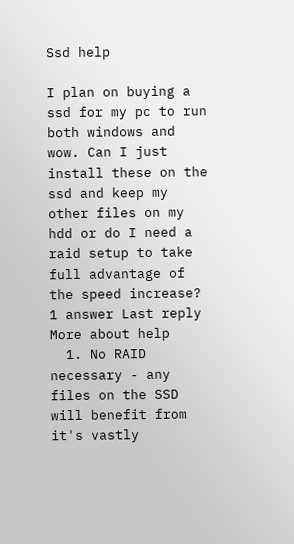Ssd help

I plan on buying a ssd for my pc to run both windows and wow. Can I just install these on the ssd and keep my other files on my hdd or do I need a raid setup to take full advantage of the speed increase?
1 answer Last reply
More about help
  1. No RAID necessary - any files on the SSD will benefit from it's vastly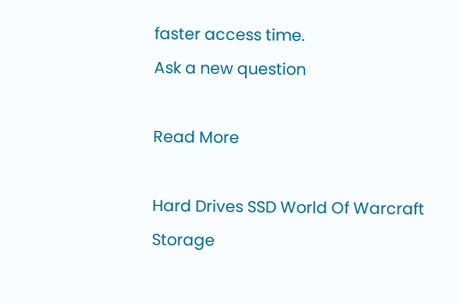faster access time.
Ask a new question

Read More

Hard Drives SSD World Of Warcraft Storage